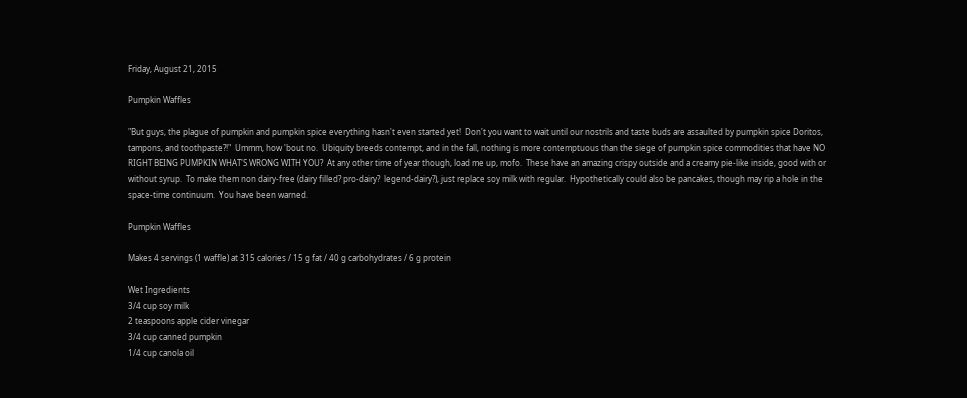Friday, August 21, 2015

Pumpkin Waffles

"But guys, the plague of pumpkin and pumpkin spice everything hasn't even started yet!  Don't you want to wait until our nostrils and taste buds are assaulted by pumpkin spice Doritos, tampons, and toothpaste?!"  Ummm, how 'bout no.  Ubiquity breeds contempt, and in the fall, nothing is more contemptuous than the siege of pumpkin spice commodities that have NO RIGHT BEING PUMPKIN WHAT'S WRONG WITH YOU?  At any other time of year though, load me up, mofo.  These have an amazing crispy outside and a creamy pie-like inside, good with or without syrup.  To make them non dairy-free (dairy filled? pro-dairy?  legend-dairy?), just replace soy milk with regular.  Hypothetically could also be pancakes, though may rip a hole in the space-time continuum.  You have been warned.

Pumpkin Waffles

Makes 4 servings (1 waffle) at 315 calories / 15 g fat / 40 g carbohydrates / 6 g protein

Wet Ingredients
3/4 cup soy milk
2 teaspoons apple cider vinegar
3/4 cup canned pumpkin
1/4 cup canola oil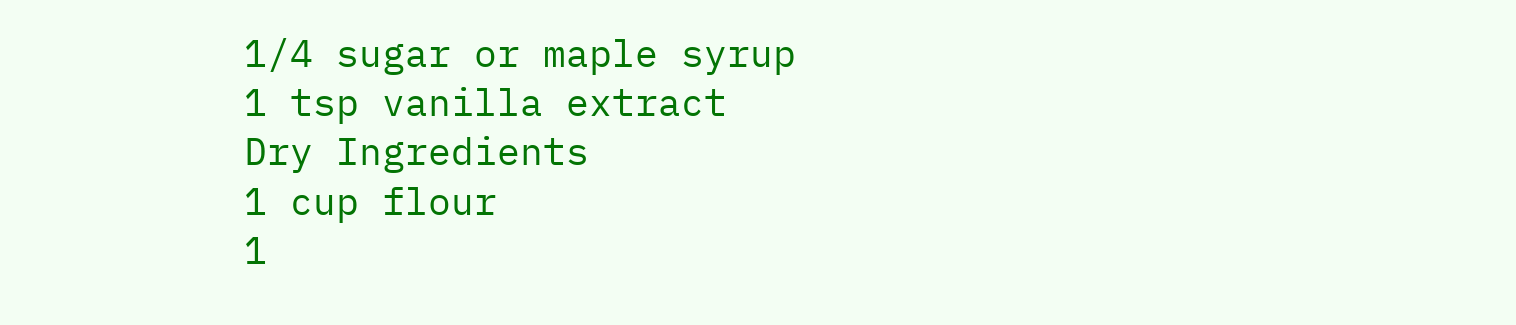1/4 sugar or maple syrup
1 tsp vanilla extract
Dry Ingredients
1 cup flour
1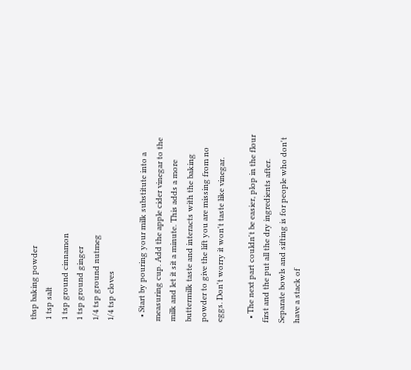tbsp baking powder
1 tsp salt
1 tsp ground cinnamon
1 tsp ground ginger
1/4 tsp ground nutmeg
1/4 tsp cloves

  • Start by pouring your milk substitute into a measuring cup. Add the apple cider vinegar to the milk and let it sit a minute. This adds a more buttermilk taste and interacts with the baking powder to give the lift you are missing from no eggs. Don't worry it won't taste like vinegar.

  • The next part couldn't be easier, plop in the flour first and the put all the dry ingredients after. Separate bowls and sifting is for people who don't have a stack of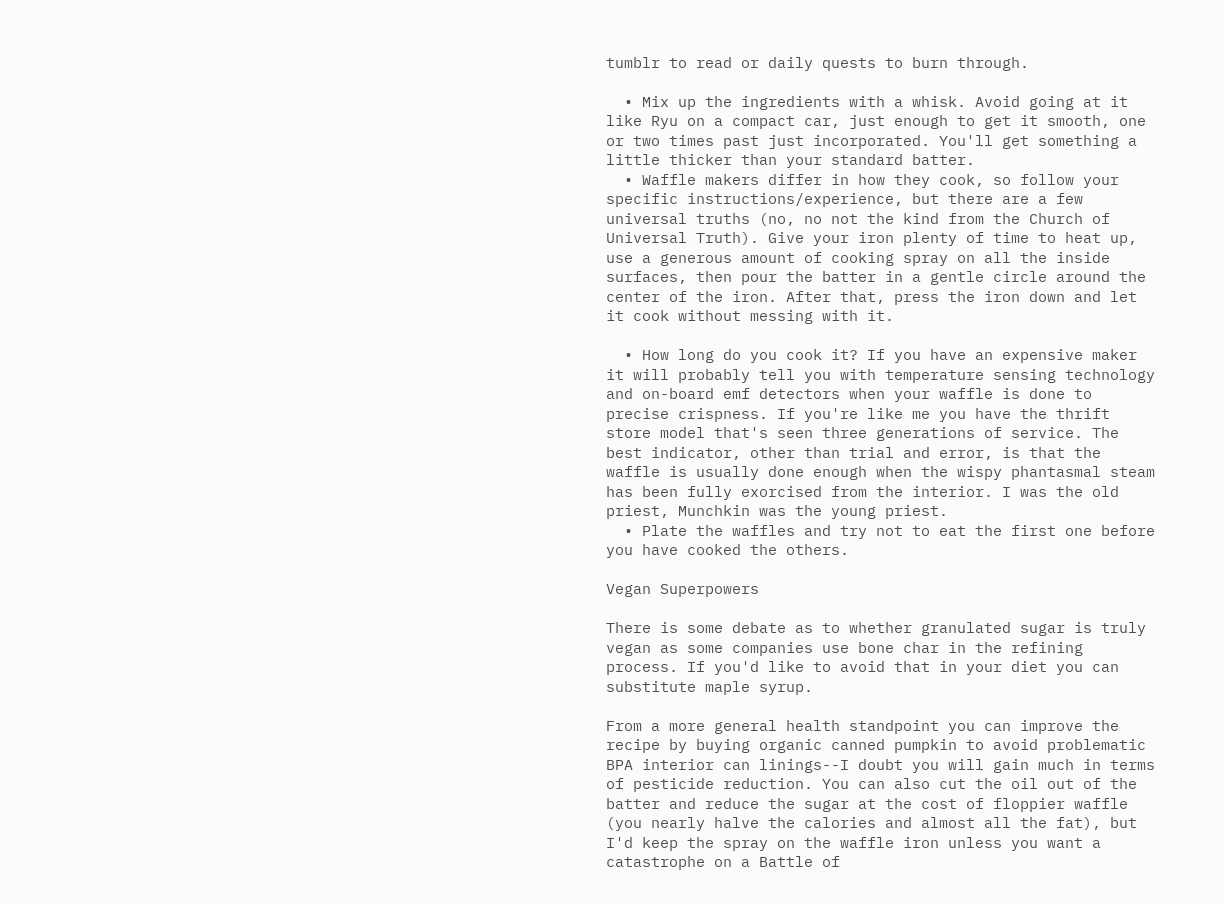tumblr to read or daily quests to burn through.

  • Mix up the ingredients with a whisk. Avoid going at it like Ryu on a compact car, just enough to get it smooth, one or two times past just incorporated. You'll get something a little thicker than your standard batter.
  • Waffle makers differ in how they cook, so follow your specific instructions/experience, but there are a few universal truths (no, no not the kind from the Church of Universal Truth). Give your iron plenty of time to heat up, use a generous amount of cooking spray on all the inside surfaces, then pour the batter in a gentle circle around the center of the iron. After that, press the iron down and let it cook without messing with it.

  • How long do you cook it? If you have an expensive maker it will probably tell you with temperature sensing technology and on-board emf detectors when your waffle is done to precise crispness. If you're like me you have the thrift store model that's seen three generations of service. The best indicator, other than trial and error, is that the waffle is usually done enough when the wispy phantasmal steam has been fully exorcised from the interior. I was the old priest, Munchkin was the young priest.
  • Plate the waffles and try not to eat the first one before you have cooked the others.

Vegan Superpowers

There is some debate as to whether granulated sugar is truly vegan as some companies use bone char in the refining process. If you'd like to avoid that in your diet you can substitute maple syrup.

From a more general health standpoint you can improve the recipe by buying organic canned pumpkin to avoid problematic BPA interior can linings--I doubt you will gain much in terms of pesticide reduction. You can also cut the oil out of the batter and reduce the sugar at the cost of floppier waffle (you nearly halve the calories and almost all the fat), but I'd keep the spray on the waffle iron unless you want a catastrophe on a Battle of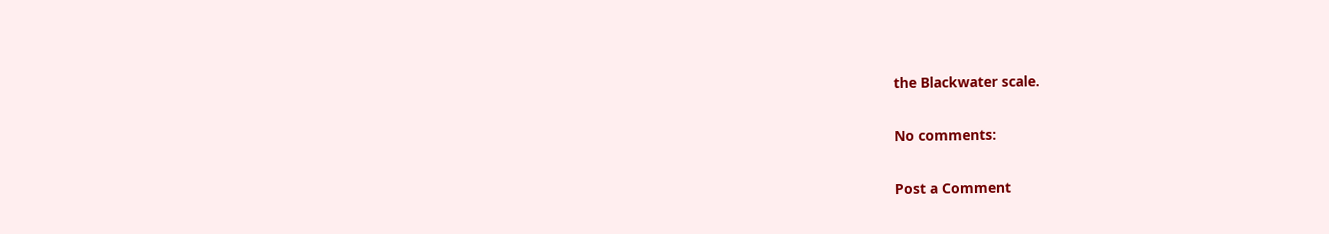the Blackwater scale.

No comments:

Post a Comment